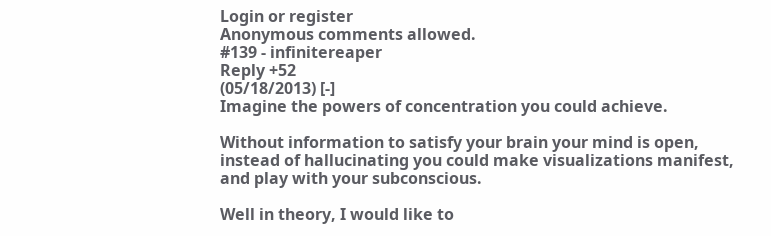Login or register
Anonymous comments allowed.
#139 - infinitereaper
Reply +52
(05/18/2013) [-]
Imagine the powers of concentration you could achieve.

Without information to satisfy your brain your mind is open, instead of hallucinating you could make visualizations manifest, and play with your subconscious.

Well in theory, I would like to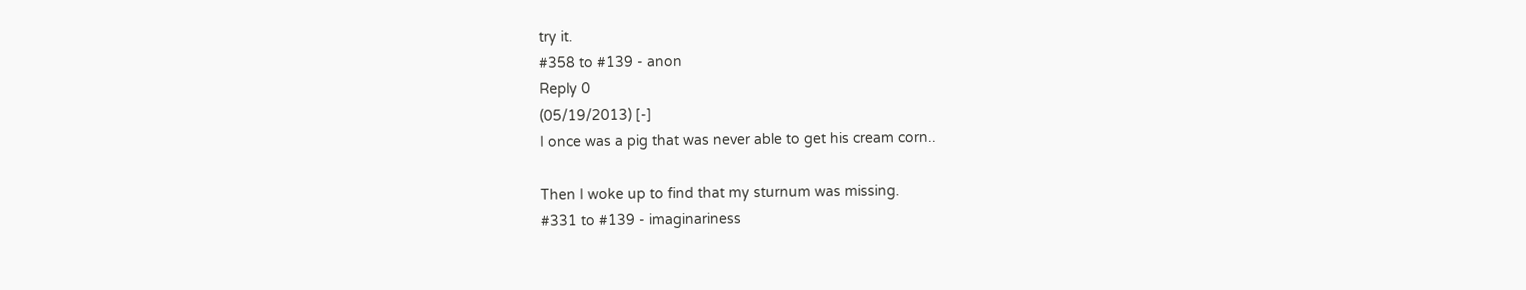try it.
#358 to #139 - anon
Reply 0
(05/19/2013) [-]
I once was a pig that was never able to get his cream corn..

Then I woke up to find that my sturnum was missing.
#331 to #139 - imaginariness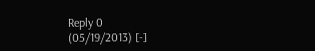Reply 0
(05/19/2013) [-]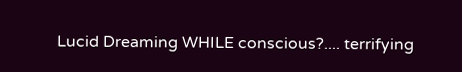Lucid Dreaming WHILE conscious?.... terrifying